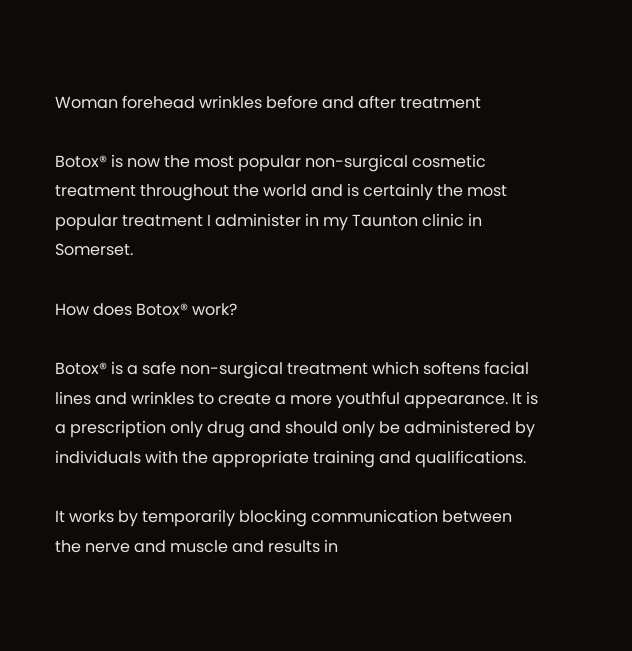Woman forehead wrinkles before and after treatment

Botox® is now the most popular non-surgical cosmetic treatment throughout the world and is certainly the most popular treatment I administer in my Taunton clinic in Somerset.

How does Botox® work?

Botox® is a safe non-surgical treatment which softens facial lines and wrinkles to create a more youthful appearance. It is a prescription only drug and should only be administered by individuals with the appropriate training and qualifications.

It works by temporarily blocking communication between the nerve and muscle and results in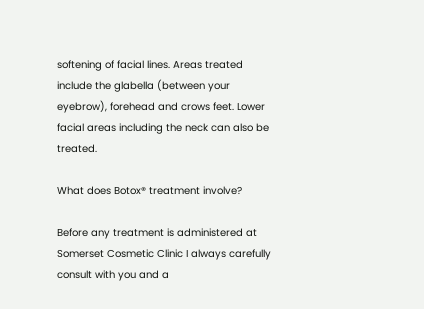softening of facial lines. Areas treated include the glabella (between your eyebrow), forehead and crows feet. Lower facial areas including the neck can also be treated.

What does Botox® treatment involve?

Before any treatment is administered at Somerset Cosmetic Clinic I always carefully consult with you and a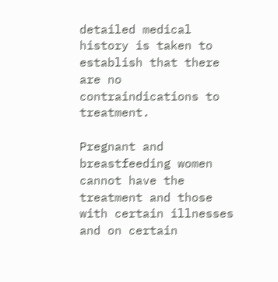detailed medical history is taken to establish that there are no contraindications to treatment.

Pregnant and breastfeeding women cannot have the treatment and those with certain illnesses and on certain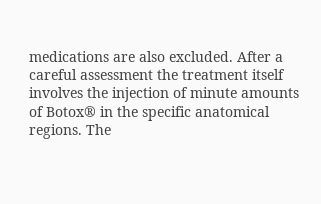medications are also excluded. After a careful assessment the treatment itself involves the injection of minute amounts of Botox® in the specific anatomical regions. The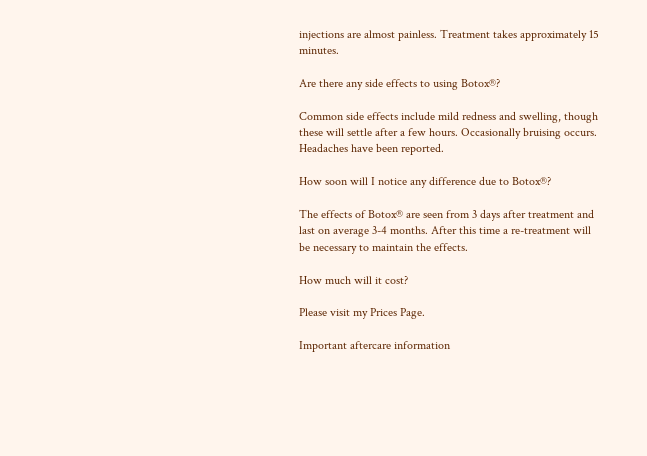injections are almost painless. Treatment takes approximately 15 minutes.

Are there any side effects to using Botox®?

Common side effects include mild redness and swelling, though these will settle after a few hours. Occasionally bruising occurs. Headaches have been reported.

How soon will I notice any difference due to Botox®?

The effects of Botox® are seen from 3 days after treatment and last on average 3-4 months. After this time a re-treatment will be necessary to maintain the effects.

How much will it cost?

Please visit my Prices Page.

Important aftercare information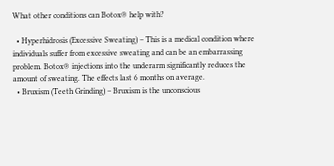What other conditions can Botox® help with?

  • Hyperhidrosis (Excessive Sweating) – This is a medical condition where individuals suffer from excessive sweating and can be an embarrassing problem. Botox® injections into the underarm significantly reduces the amount of sweating. The effects last 6 months on average.
  • Bruxism (Teeth Grinding) – Bruxism is the unconscious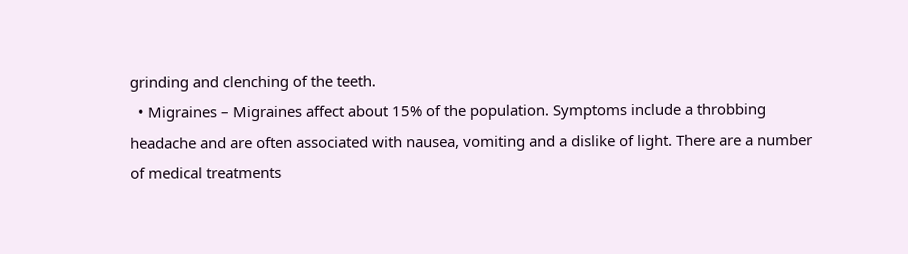grinding and clenching of the teeth.
  • Migraines – Migraines affect about 15% of the population. Symptoms include a throbbing headache and are often associated with nausea, vomiting and a dislike of light. There are a number of medical treatments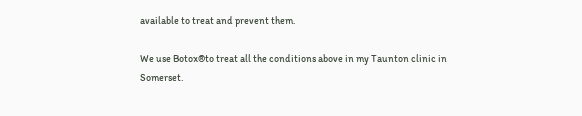available to treat and prevent them.

We use Botox®to treat all the conditions above in my Taunton clinic in Somerset.